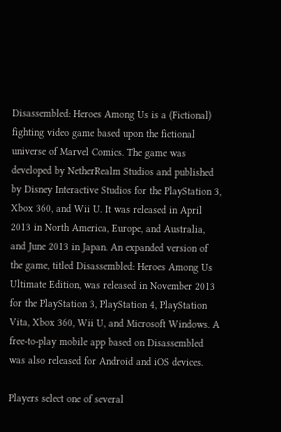Disassembled: Heroes Among Us is a (Fictional) fighting video game based upon the fictional universe of Marvel Comics. The game was developed by NetherRealm Studios and published by Disney Interactive Studios for the PlayStation 3, Xbox 360, and Wii U. It was released in April 2013 in North America, Europe, and Australia, and June 2013 in Japan. An expanded version of the game, titled Disassembled: Heroes Among Us Ultimate Edition, was released in November 2013 for the PlayStation 3, PlayStation 4, PlayStation Vita, Xbox 360, Wii U, and Microsoft Windows. A free-to-play mobile app based on Disassembled was also released for Android and iOS devices.

Players select one of several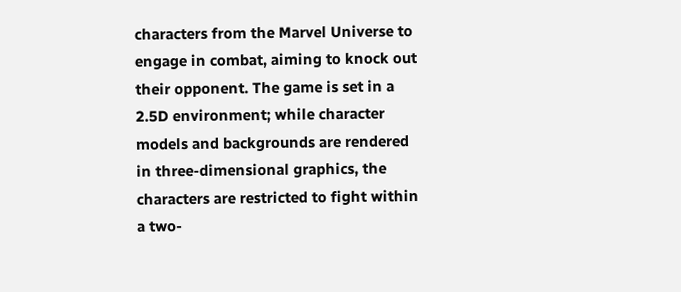characters from the Marvel Universe to engage in combat, aiming to knock out their opponent. The game is set in a 2.5D environment; while character models and backgrounds are rendered in three-dimensional graphics, the characters are restricted to fight within a two-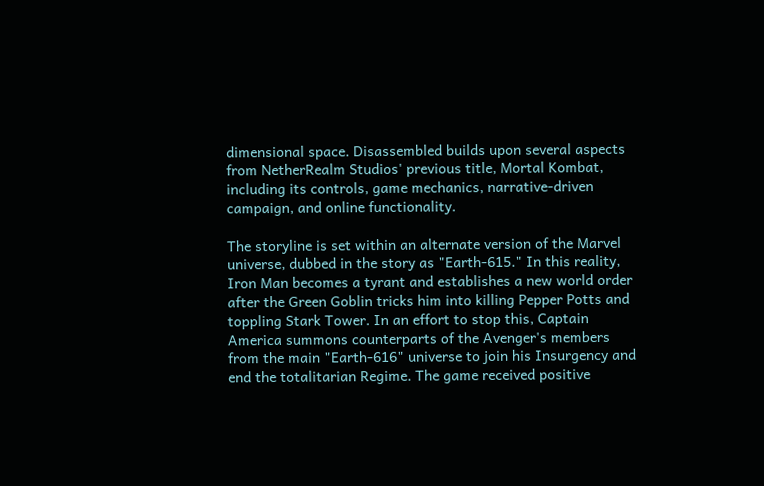dimensional space. Disassembled builds upon several aspects from NetherRealm Studios' previous title, Mortal Kombat, including its controls, game mechanics, narrative-driven campaign, and online functionality.

The storyline is set within an alternate version of the Marvel universe, dubbed in the story as "Earth-615." In this reality, Iron Man becomes a tyrant and establishes a new world order after the Green Goblin tricks him into killing Pepper Potts and toppling Stark Tower. In an effort to stop this, Captain America summons counterparts of the Avenger's members from the main "Earth-616" universe to join his Insurgency and end the totalitarian Regime. The game received positive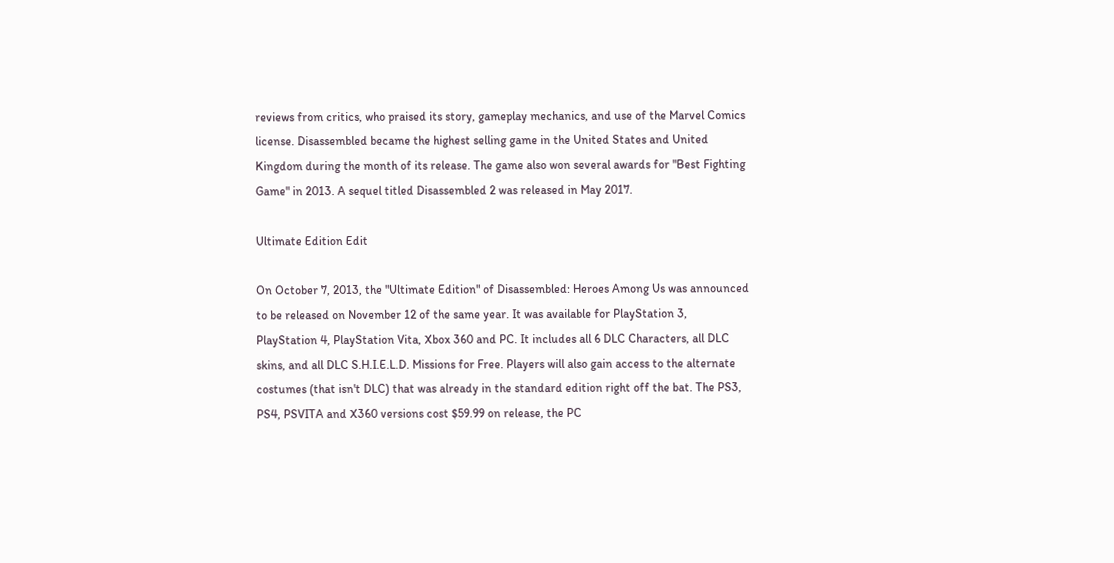reviews from critics, who praised its story, gameplay mechanics, and use of the Marvel Comics license. Disassembled became the highest selling game in the United States and United Kingdom during the month of its release. The game also won several awards for "Best Fighting Game" in 2013. A sequel titled Disassembled 2 was released in May 2017.

Ultimate Edition Edit

On October 7, 2013, the "Ultimate Edition" of Disassembled: Heroes Among Us was announced to be released on November 12 of the same year. It was available for PlayStation 3, PlayStation 4, PlayStation Vita, Xbox 360 and PC. It includes all 6 DLC Characters, all DLC skins, and all DLC S.H.I.E.L.D. Missions for Free. Players will also gain access to the alternate costumes (that isn't DLC) that was already in the standard edition right off the bat. The PS3, PS4, PSVITA and X360 versions cost $59.99 on release, the PC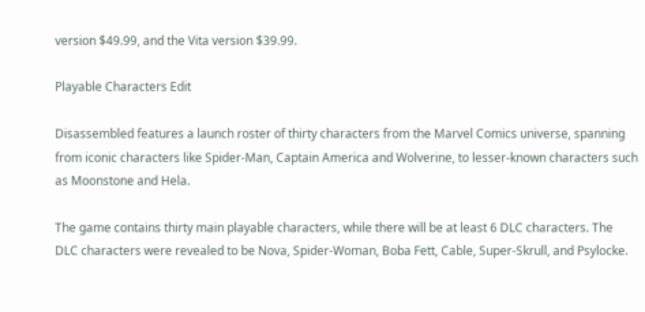version $49.99, and the Vita version $39.99.

Playable Characters Edit

Disassembled features a launch roster of thirty characters from the Marvel Comics universe, spanning from iconic characters like Spider-Man, Captain America and Wolverine, to lesser-known characters such as Moonstone and Hela.

The game contains thirty main playable characters, while there will be at least 6 DLC characters. The DLC characters were revealed to be Nova, Spider-Woman, Boba Fett, Cable, Super-Skrull, and Psylocke.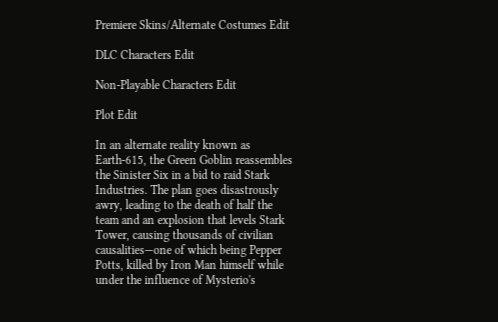Premiere Skins/Alternate Costumes Edit

DLC Characters Edit

Non-Playable Characters Edit

Plot Edit

In an alternate reality known as Earth-615, the Green Goblin reassembles the Sinister Six in a bid to raid Stark Industries. The plan goes disastrously awry, leading to the death of half the team and an explosion that levels Stark Tower, causing thousands of civilian causalities—one of which being Pepper Potts, killed by Iron Man himself while under the influence of Mysterio's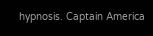hypnosis. Captain America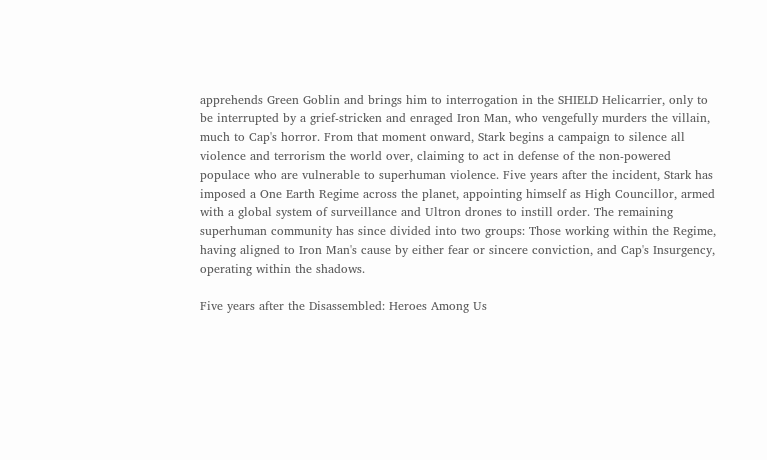apprehends Green Goblin and brings him to interrogation in the SHIELD Helicarrier, only to be interrupted by a grief-stricken and enraged Iron Man, who vengefully murders the villain, much to Cap's horror. From that moment onward, Stark begins a campaign to silence all violence and terrorism the world over, claiming to act in defense of the non-powered populace who are vulnerable to superhuman violence. Five years after the incident, Stark has imposed a One Earth Regime across the planet, appointing himself as High Councillor, armed with a global system of surveillance and Ultron drones to instill order. The remaining superhuman community has since divided into two groups: Those working within the Regime, having aligned to Iron Man's cause by either fear or sincere conviction, and Cap's Insurgency, operating within the shadows.

Five years after the Disassembled: Heroes Among Us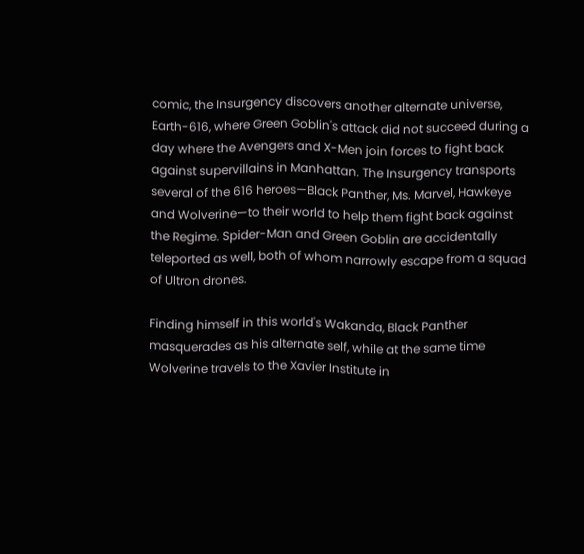comic, the Insurgency discovers another alternate universe, Earth-616, where Green Goblin's attack did not succeed during a day where the Avengers and X-Men join forces to fight back against supervillains in Manhattan. The Insurgency transports several of the 616 heroes—Black Panther, Ms. Marvel, Hawkeye and Wolverine—to their world to help them fight back against the Regime. Spider-Man and Green Goblin are accidentally teleported as well, both of whom narrowly escape from a squad of Ultron drones.

Finding himself in this world's Wakanda, Black Panther masquerades as his alternate self, while at the same time Wolverine travels to the Xavier Institute in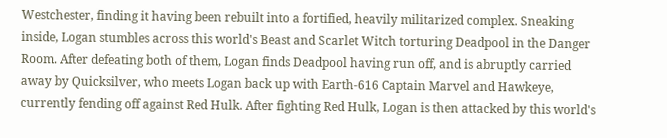Westchester, finding it having been rebuilt into a fortified, heavily militarized complex. Sneaking inside, Logan stumbles across this world's Beast and Scarlet Witch torturing Deadpool in the Danger Room. After defeating both of them, Logan finds Deadpool having run off, and is abruptly carried away by Quicksilver, who meets Logan back up with Earth-616 Captain Marvel and Hawkeye, currently fending off against Red Hulk. After fighting Red Hulk, Logan is then attacked by this world's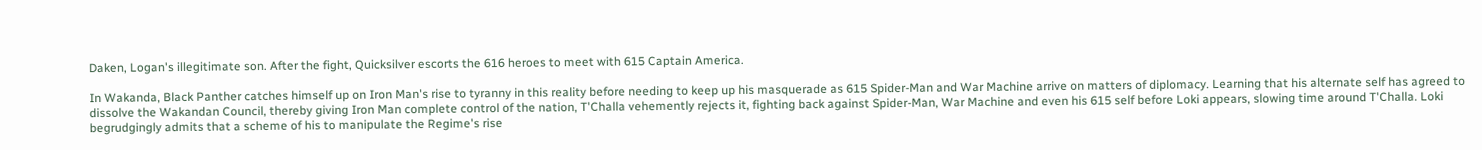Daken, Logan's illegitimate son. After the fight, Quicksilver escorts the 616 heroes to meet with 615 Captain America.

In Wakanda, Black Panther catches himself up on Iron Man's rise to tyranny in this reality before needing to keep up his masquerade as 615 Spider-Man and War Machine arrive on matters of diplomacy. Learning that his alternate self has agreed to dissolve the Wakandan Council, thereby giving Iron Man complete control of the nation, T'Challa vehemently rejects it, fighting back against Spider-Man, War Machine and even his 615 self before Loki appears, slowing time around T'Challa. Loki begrudgingly admits that a scheme of his to manipulate the Regime's rise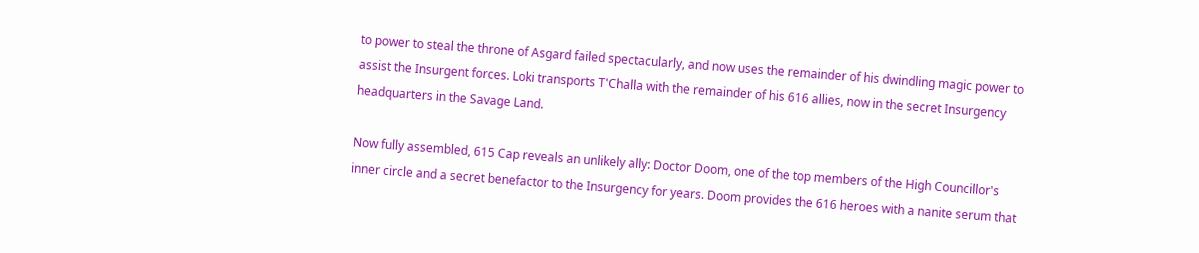to power to steal the throne of Asgard failed spectacularly, and now uses the remainder of his dwindling magic power to assist the Insurgent forces. Loki transports T'Challa with the remainder of his 616 allies, now in the secret Insurgency headquarters in the Savage Land.

Now fully assembled, 615 Cap reveals an unlikely ally: Doctor Doom, one of the top members of the High Councillor's inner circle and a secret benefactor to the Insurgency for years. Doom provides the 616 heroes with a nanite serum that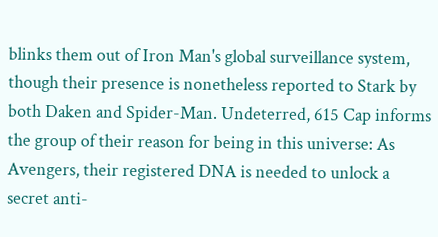blinks them out of Iron Man's global surveillance system, though their presence is nonetheless reported to Stark by both Daken and Spider-Man. Undeterred, 615 Cap informs the group of their reason for being in this universe: As Avengers, their registered DNA is needed to unlock a secret anti-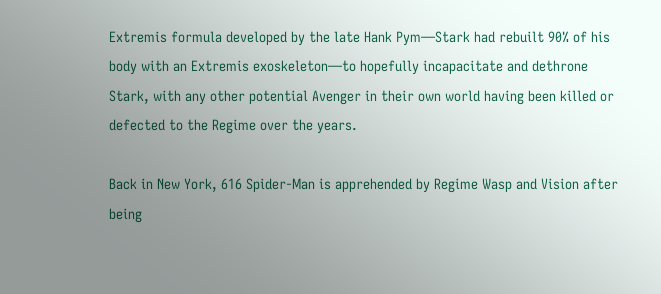Extremis formula developed by the late Hank Pym—Stark had rebuilt 90% of his body with an Extremis exoskeleton—to hopefully incapacitate and dethrone Stark, with any other potential Avenger in their own world having been killed or defected to the Regime over the years.

Back in New York, 616 Spider-Man is apprehended by Regime Wasp and Vision after being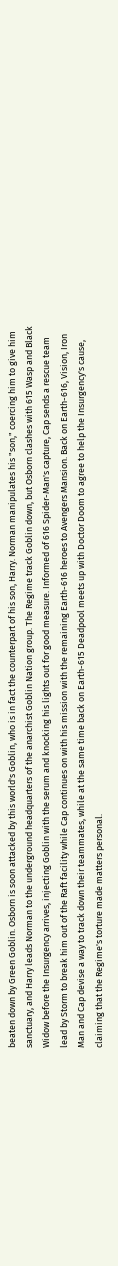beaten down by Green Goblin. Osborn is soon attacked by this world's Goblin, who is in fact the counterpart of his son, Harry. Norman manipulates his "son," coercing him to give him sanctuary, and Harry leads Norman to the underground headquarters of the anarchist Goblin Nation group. The Regime track Goblin down, but Osborn clashes with 615 Wasp and Black Widow before the Insurgency arrives, injecting Goblin with the serum and knocking his lights out for good measure. Informed of 616 Spider-Man's capture, Cap sends a rescue team lead by Storm to break him out of the Raft facility while Cap continues on with his mission with the remaining Earth-616 heroes to Avengers Mansion. Back on Earth-616, Vision, Iron Man and Cap devise a way to track down their teammates, while at the same time back on Earth-615 Deadpool meets up with Doctor Doom to agree to help the Insurgency's cause, claiming that the Regime's torture made matters personal.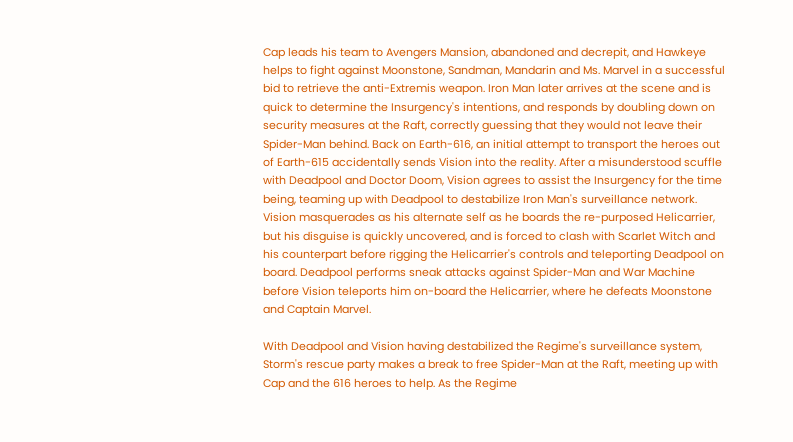Cap leads his team to Avengers Mansion, abandoned and decrepit, and Hawkeye helps to fight against Moonstone, Sandman, Mandarin and Ms. Marvel in a successful bid to retrieve the anti-Extremis weapon. Iron Man later arrives at the scene and is quick to determine the Insurgency's intentions, and responds by doubling down on security measures at the Raft, correctly guessing that they would not leave their Spider-Man behind. Back on Earth-616, an initial attempt to transport the heroes out of Earth-615 accidentally sends Vision into the reality. After a misunderstood scuffle with Deadpool and Doctor Doom, Vision agrees to assist the Insurgency for the time being, teaming up with Deadpool to destabilize Iron Man's surveillance network. Vision masquerades as his alternate self as he boards the re-purposed Helicarrier, but his disguise is quickly uncovered, and is forced to clash with Scarlet Witch and his counterpart before rigging the Helicarrier's controls and teleporting Deadpool on board. Deadpool performs sneak attacks against Spider-Man and War Machine before Vision teleports him on-board the Helicarrier, where he defeats Moonstone and Captain Marvel.

With Deadpool and Vision having destabilized the Regime's surveillance system, Storm's rescue party makes a break to free Spider-Man at the Raft, meeting up with Cap and the 616 heroes to help. As the Regime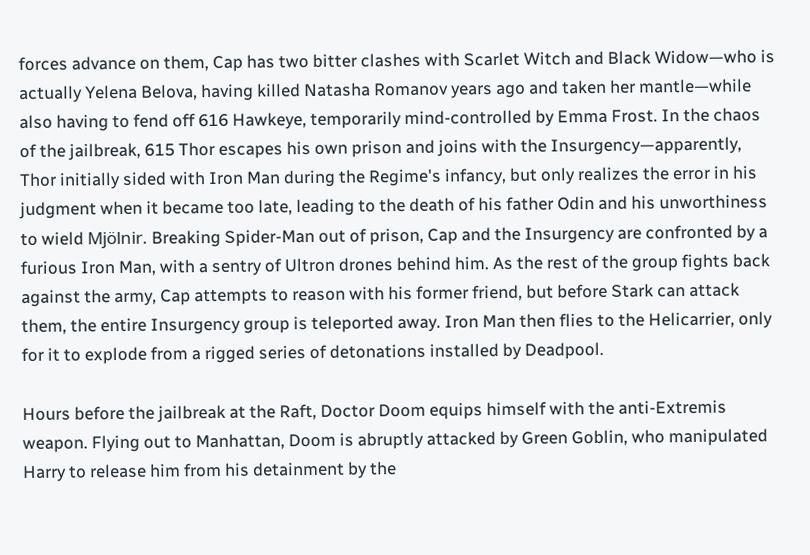forces advance on them, Cap has two bitter clashes with Scarlet Witch and Black Widow—who is actually Yelena Belova, having killed Natasha Romanov years ago and taken her mantle—while also having to fend off 616 Hawkeye, temporarily mind-controlled by Emma Frost. In the chaos of the jailbreak, 615 Thor escapes his own prison and joins with the Insurgency—apparently, Thor initially sided with Iron Man during the Regime's infancy, but only realizes the error in his judgment when it became too late, leading to the death of his father Odin and his unworthiness to wield Mjölnir. Breaking Spider-Man out of prison, Cap and the Insurgency are confronted by a furious Iron Man, with a sentry of Ultron drones behind him. As the rest of the group fights back against the army, Cap attempts to reason with his former friend, but before Stark can attack them, the entire Insurgency group is teleported away. Iron Man then flies to the Helicarrier, only for it to explode from a rigged series of detonations installed by Deadpool.

Hours before the jailbreak at the Raft, Doctor Doom equips himself with the anti-Extremis weapon. Flying out to Manhattan, Doom is abruptly attacked by Green Goblin, who manipulated Harry to release him from his detainment by the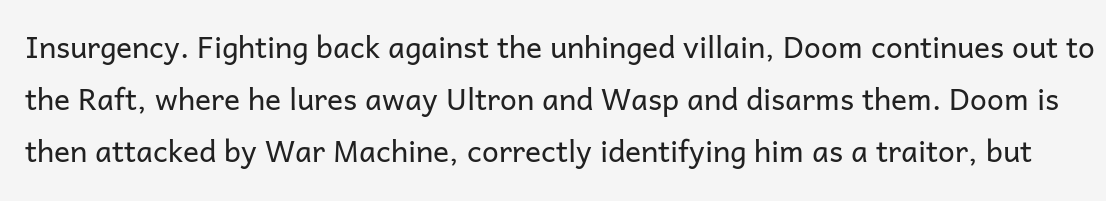Insurgency. Fighting back against the unhinged villain, Doom continues out to the Raft, where he lures away Ultron and Wasp and disarms them. Doom is then attacked by War Machine, correctly identifying him as a traitor, but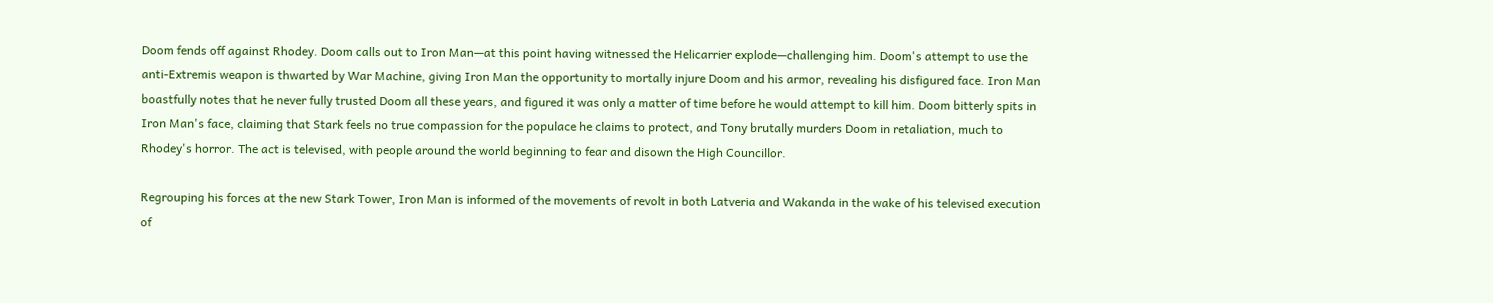Doom fends off against Rhodey. Doom calls out to Iron Man—at this point having witnessed the Helicarrier explode—challenging him. Doom's attempt to use the anti-Extremis weapon is thwarted by War Machine, giving Iron Man the opportunity to mortally injure Doom and his armor, revealing his disfigured face. Iron Man boastfully notes that he never fully trusted Doom all these years, and figured it was only a matter of time before he would attempt to kill him. Doom bitterly spits in Iron Man's face, claiming that Stark feels no true compassion for the populace he claims to protect, and Tony brutally murders Doom in retaliation, much to Rhodey's horror. The act is televised, with people around the world beginning to fear and disown the High Councillor.

Regrouping his forces at the new Stark Tower, Iron Man is informed of the movements of revolt in both Latveria and Wakanda in the wake of his televised execution of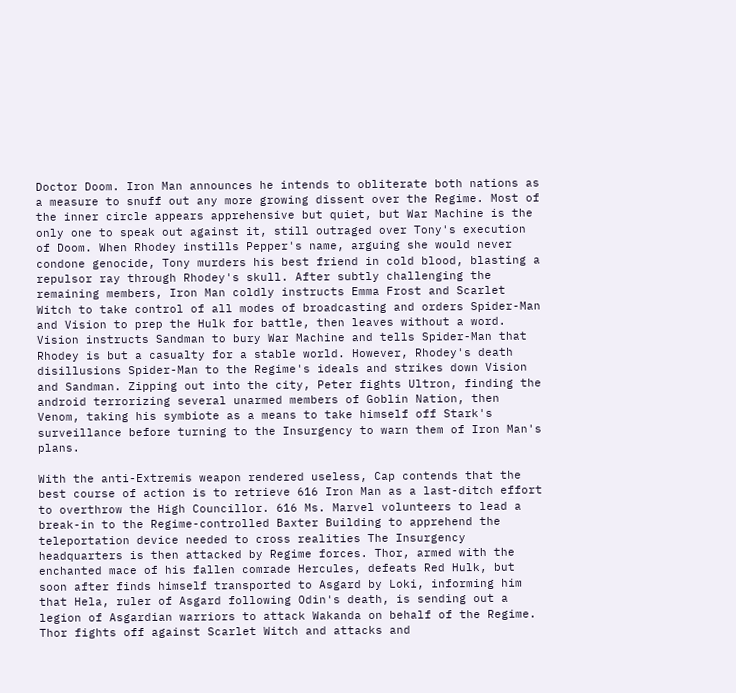Doctor Doom. Iron Man announces he intends to obliterate both nations as a measure to snuff out any more growing dissent over the Regime. Most of the inner circle appears apprehensive but quiet, but War Machine is the only one to speak out against it, still outraged over Tony's execution of Doom. When Rhodey instills Pepper's name, arguing she would never condone genocide, Tony murders his best friend in cold blood, blasting a repulsor ray through Rhodey's skull. After subtly challenging the remaining members, Iron Man coldly instructs Emma Frost and Scarlet Witch to take control of all modes of broadcasting and orders Spider-Man and Vision to prep the Hulk for battle, then leaves without a word. Vision instructs Sandman to bury War Machine and tells Spider-Man that Rhodey is but a casualty for a stable world. However, Rhodey's death disillusions Spider-Man to the Regime's ideals and strikes down Vision and Sandman. Zipping out into the city, Peter fights Ultron, finding the android terrorizing several unarmed members of Goblin Nation, then Venom, taking his symbiote as a means to take himself off Stark's surveillance before turning to the Insurgency to warn them of Iron Man's plans.

With the anti-Extremis weapon rendered useless, Cap contends that the best course of action is to retrieve 616 Iron Man as a last-ditch effort to overthrow the High Councillor. 616 Ms. Marvel volunteers to lead a break-in to the Regime-controlled Baxter Building to apprehend the teleportation device needed to cross realities The Insurgency headquarters is then attacked by Regime forces. Thor, armed with the enchanted mace of his fallen comrade Hercules, defeats Red Hulk, but soon after finds himself transported to Asgard by Loki, informing him that Hela, ruler of Asgard following Odin's death, is sending out a legion of Asgardian warriors to attack Wakanda on behalf of the Regime. Thor fights off against Scarlet Witch and attacks and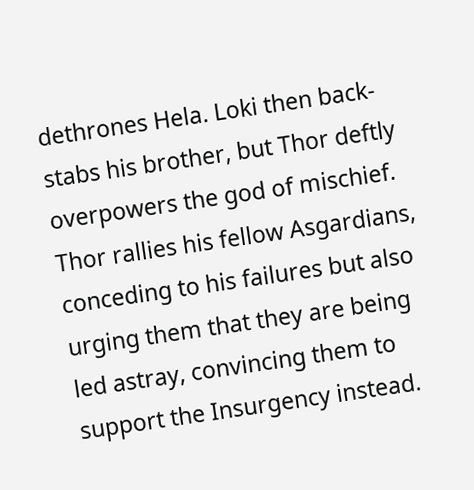dethrones Hela. Loki then back-stabs his brother, but Thor deftly overpowers the god of mischief. Thor rallies his fellow Asgardians, conceding to his failures but also urging them that they are being led astray, convincing them to support the Insurgency instead.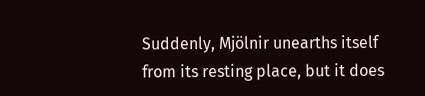Suddenly, Mjölnir unearths itself from its resting place, but it does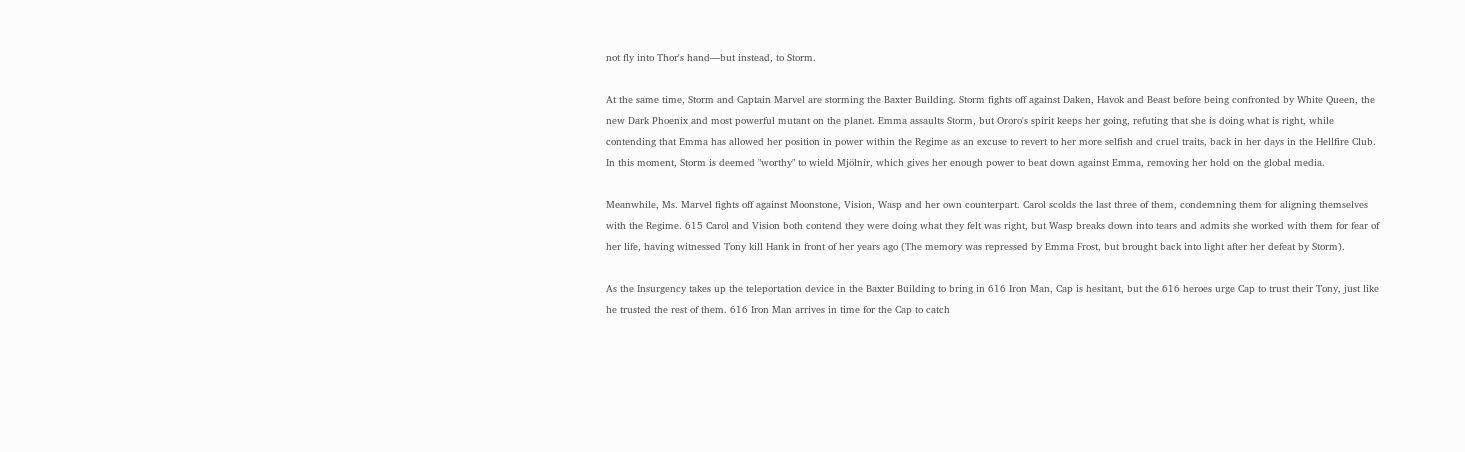not fly into Thor's hand—but instead, to Storm.

At the same time, Storm and Captain Marvel are storming the Baxter Building. Storm fights off against Daken, Havok and Beast before being confronted by White Queen, the new Dark Phoenix and most powerful mutant on the planet. Emma assaults Storm, but Ororo's spirit keeps her going, refuting that she is doing what is right, while contending that Emma has allowed her position in power within the Regime as an excuse to revert to her more selfish and cruel traits, back in her days in the Hellfire Club. In this moment, Storm is deemed "worthy" to wield Mjölnir, which gives her enough power to beat down against Emma, removing her hold on the global media.

Meanwhile, Ms. Marvel fights off against Moonstone, Vision, Wasp and her own counterpart. Carol scolds the last three of them, condemning them for aligning themselves with the Regime. 615 Carol and Vision both contend they were doing what they felt was right, but Wasp breaks down into tears and admits she worked with them for fear of her life, having witnessed Tony kill Hank in front of her years ago (The memory was repressed by Emma Frost, but brought back into light after her defeat by Storm).

As the Insurgency takes up the teleportation device in the Baxter Building to bring in 616 Iron Man, Cap is hesitant, but the 616 heroes urge Cap to trust their Tony, just like he trusted the rest of them. 616 Iron Man arrives in time for the Cap to catch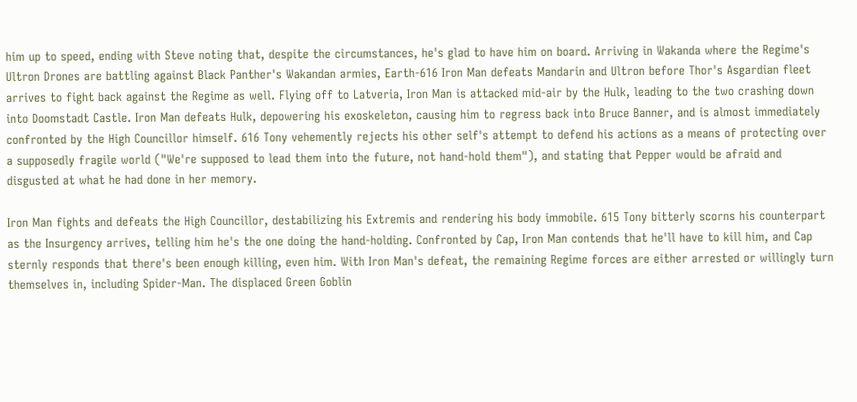him up to speed, ending with Steve noting that, despite the circumstances, he's glad to have him on board. Arriving in Wakanda where the Regime's Ultron Drones are battling against Black Panther's Wakandan armies, Earth-616 Iron Man defeats Mandarin and Ultron before Thor's Asgardian fleet arrives to fight back against the Regime as well. Flying off to Latveria, Iron Man is attacked mid-air by the Hulk, leading to the two crashing down into Doomstadt Castle. Iron Man defeats Hulk, depowering his exoskeleton, causing him to regress back into Bruce Banner, and is almost immediately confronted by the High Councillor himself. 616 Tony vehemently rejects his other self's attempt to defend his actions as a means of protecting over a supposedly fragile world ("We're supposed to lead them into the future, not hand-hold them"), and stating that Pepper would be afraid and disgusted at what he had done in her memory.

Iron Man fights and defeats the High Councillor, destabilizing his Extremis and rendering his body immobile. 615 Tony bitterly scorns his counterpart as the Insurgency arrives, telling him he's the one doing the hand-holding. Confronted by Cap, Iron Man contends that he'll have to kill him, and Cap sternly responds that there's been enough killing, even him. With Iron Man's defeat, the remaining Regime forces are either arrested or willingly turn themselves in, including Spider-Man. The displaced Green Goblin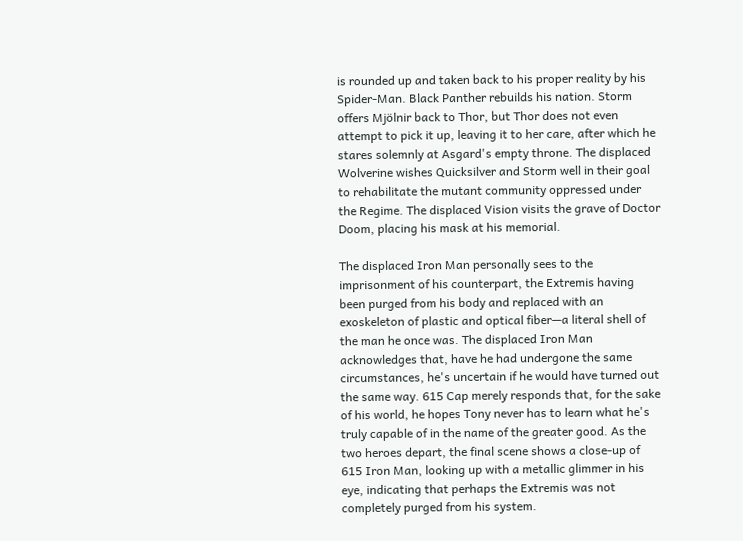is rounded up and taken back to his proper reality by his Spider-Man. Black Panther rebuilds his nation. Storm offers Mjölnir back to Thor, but Thor does not even attempt to pick it up, leaving it to her care, after which he stares solemnly at Asgard's empty throne. The displaced Wolverine wishes Quicksilver and Storm well in their goal to rehabilitate the mutant community oppressed under the Regime. The displaced Vision visits the grave of Doctor Doom, placing his mask at his memorial.

The displaced Iron Man personally sees to the imprisonment of his counterpart, the Extremis having been purged from his body and replaced with an exoskeleton of plastic and optical fiber—a literal shell of the man he once was. The displaced Iron Man acknowledges that, have he had undergone the same circumstances, he's uncertain if he would have turned out the same way. 615 Cap merely responds that, for the sake of his world, he hopes Tony never has to learn what he's truly capable of in the name of the greater good. As the two heroes depart, the final scene shows a close-up of 615 Iron Man, looking up with a metallic glimmer in his eye, indicating that perhaps the Extremis was not completely purged from his system.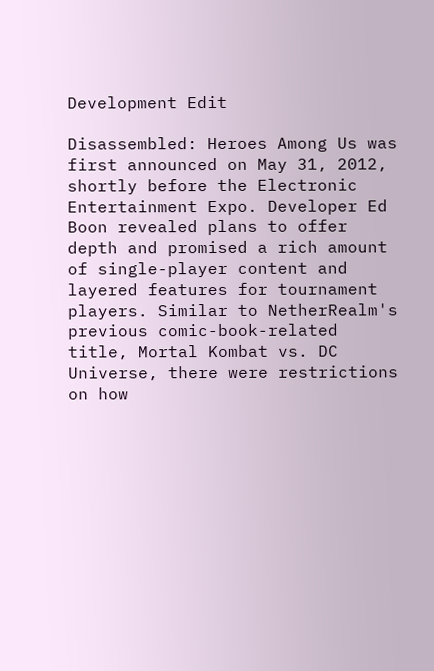Development Edit

Disassembled: Heroes Among Us was first announced on May 31, 2012, shortly before the Electronic Entertainment Expo. Developer Ed Boon revealed plans to offer depth and promised a rich amount of single-player content and layered features for tournament players. Similar to NetherRealm's previous comic-book-related title, Mortal Kombat vs. DC Universe, there were restrictions on how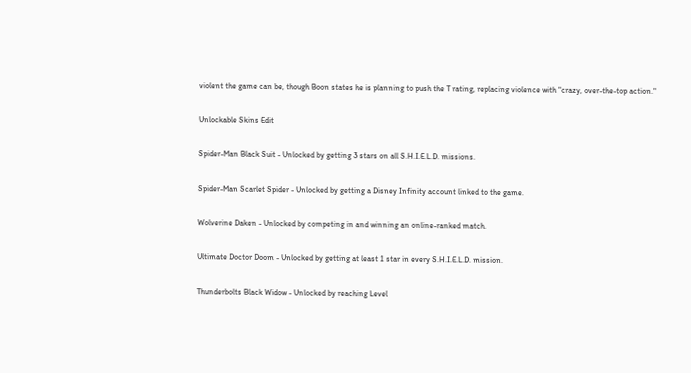violent the game can be, though Boon states he is planning to push the T rating, replacing violence with "crazy, over-the-top action."

Unlockable Skins Edit

Spider-Man Black Suit - Unlocked by getting 3 stars on all S.H.I.E.L.D. missions.

Spider-Man Scarlet Spider - Unlocked by getting a Disney Infinity account linked to the game.

Wolverine Daken - Unlocked by competing in and winning an online-ranked match.

Ultimate Doctor Doom - Unlocked by getting at least 1 star in every S.H.I.E.L.D. mission.

Thunderbolts Black Widow - Unlocked by reaching Level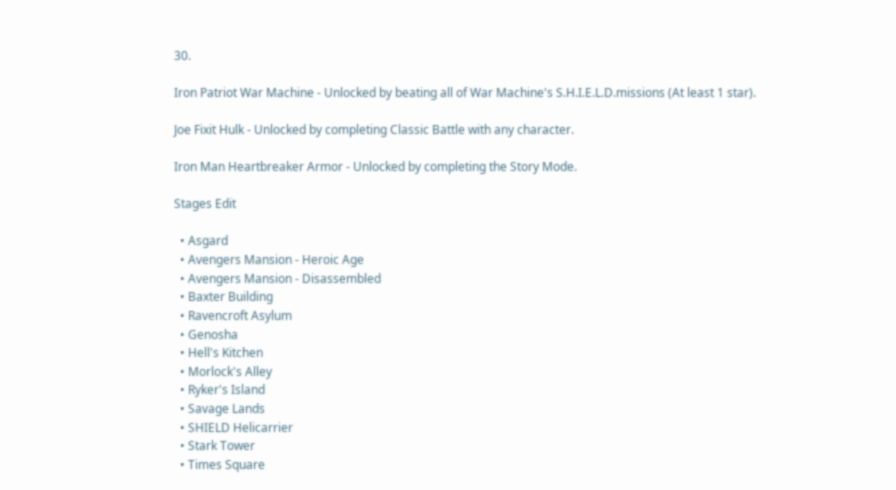30.

Iron Patriot War Machine - Unlocked by beating all of War Machine's S.H.I.E.L.D.missions (At least 1 star).

Joe Fixit Hulk - Unlocked by completing Classic Battle with any character.

Iron Man Heartbreaker Armor - Unlocked by completing the Story Mode.

Stages Edit

  • Asgard
  • Avengers Mansion - Heroic Age
  • Avengers Mansion - Disassembled
  • Baxter Building
  • Ravencroft Asylum
  • Genosha
  • Hell's Kitchen
  • Morlock's Alley
  • Ryker's Island
  • Savage Lands
  • SHIELD Helicarrier
  • Stark Tower
  • Times Square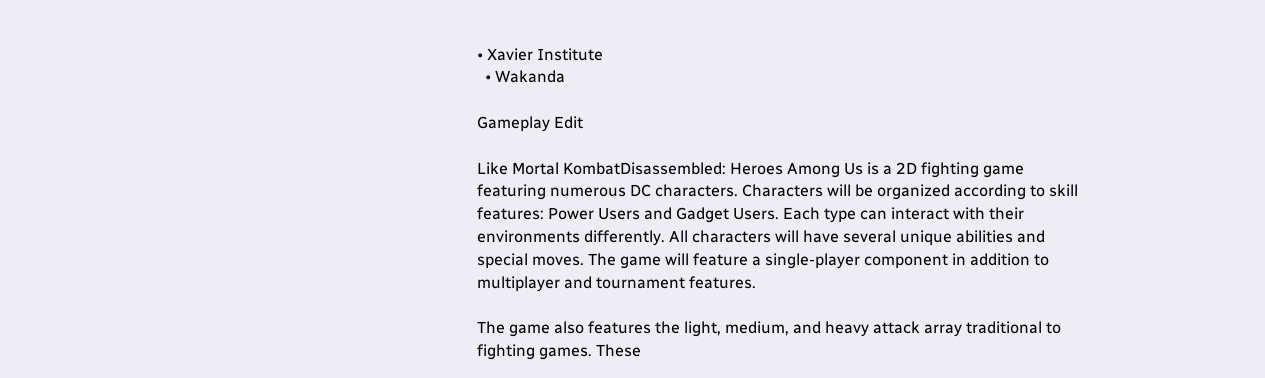• Xavier Institute
  • Wakanda

Gameplay Edit

Like Mortal KombatDisassembled: Heroes Among Us is a 2D fighting game featuring numerous DC characters. Characters will be organized according to skill features: Power Users and Gadget Users. Each type can interact with their environments differently. All characters will have several unique abilities and special moves. The game will feature a single-player component in addition to multiplayer and tournament features.

The game also features the light, medium, and heavy attack array traditional to fighting games. These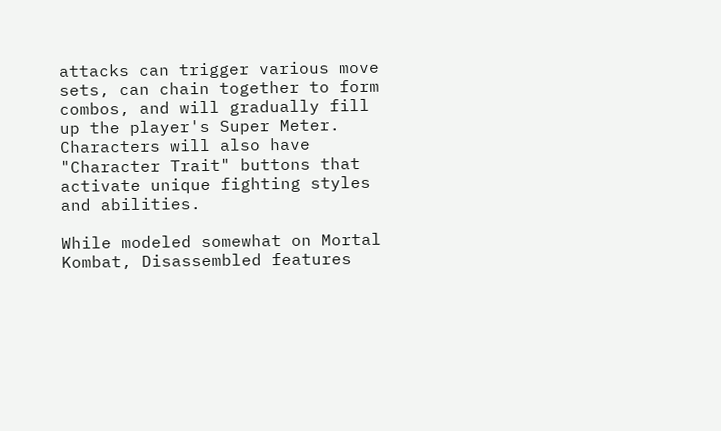attacks can trigger various move sets, can chain together to form combos, and will gradually fill up the player's Super Meter. Characters will also have "Character Trait" buttons that activate unique fighting styles and abilities.

While modeled somewhat on Mortal Kombat, Disassembled features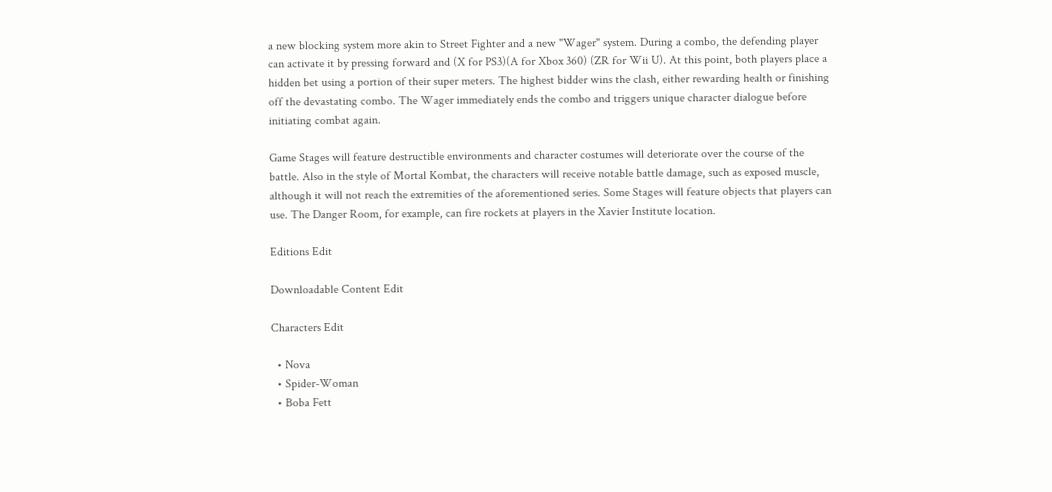a new blocking system more akin to Street Fighter and a new "Wager" system. During a combo, the defending player can activate it by pressing forward and (X for PS3)(A for Xbox 360) (ZR for Wii U). At this point, both players place a hidden bet using a portion of their super meters. The highest bidder wins the clash, either rewarding health or finishing off the devastating combo. The Wager immediately ends the combo and triggers unique character dialogue before initiating combat again.

Game Stages will feature destructible environments and character costumes will deteriorate over the course of the battle. Also in the style of Mortal Kombat, the characters will receive notable battle damage, such as exposed muscle, although it will not reach the extremities of the aforementioned series. Some Stages will feature objects that players can use. The Danger Room, for example, can fire rockets at players in the Xavier Institute location.

Editions Edit

Downloadable Content Edit

Characters Edit

  • Nova
  • Spider-Woman
  • Boba Fett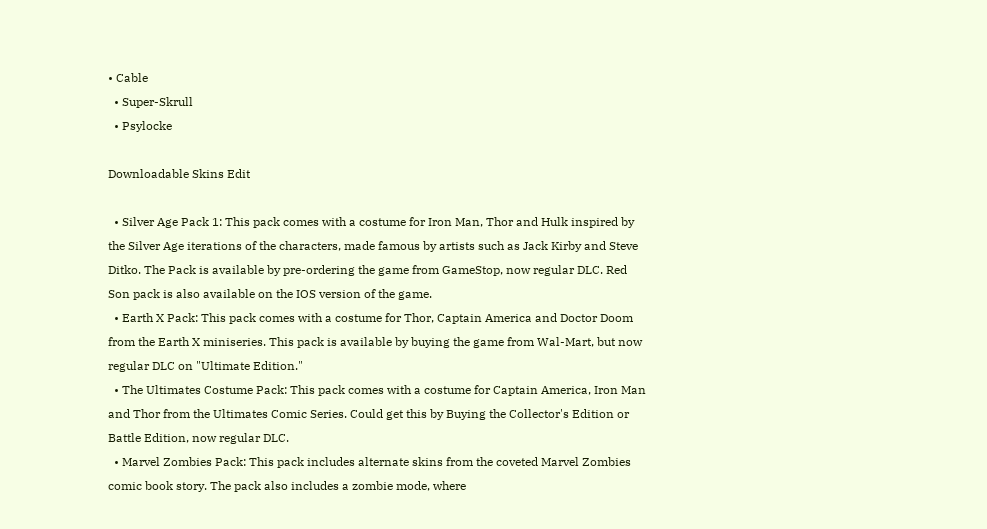• Cable
  • Super-Skrull
  • Psylocke

Downloadable Skins Edit

  • Silver Age Pack 1: This pack comes with a costume for Iron Man, Thor and Hulk inspired by the Silver Age iterations of the characters, made famous by artists such as Jack Kirby and Steve Ditko. The Pack is available by pre-ordering the game from GameStop, now regular DLC. Red Son pack is also available on the IOS version of the game.
  • Earth X Pack: This pack comes with a costume for Thor, Captain America and Doctor Doom from the Earth X miniseries. This pack is available by buying the game from Wal-Mart, but now regular DLC on "Ultimate Edition."
  • The Ultimates Costume Pack: This pack comes with a costume for Captain America, Iron Man and Thor from the Ultimates Comic Series. Could get this by Buying the Collector's Edition or Battle Edition, now regular DLC.
  • Marvel Zombies Pack: This pack includes alternate skins from the coveted Marvel Zombies comic book story. The pack also includes a zombie mode, where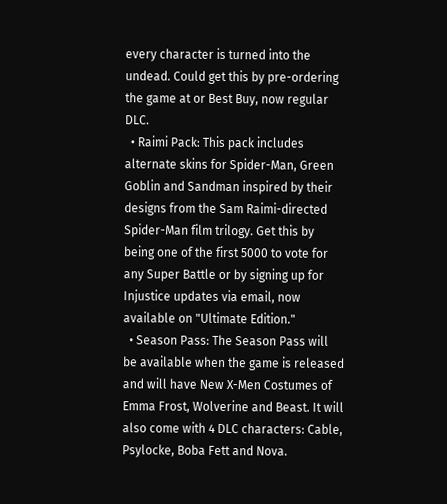every character is turned into the undead. Could get this by pre-ordering the game at or Best Buy, now regular DLC.
  • Raimi Pack: This pack includes alternate skins for Spider-Man, Green Goblin and Sandman inspired by their designs from the Sam Raimi-directed Spider-Man film trilogy. Get this by being one of the first 5000 to vote for any Super Battle or by signing up for Injustice updates via email, now available on "Ultimate Edition."
  • Season Pass: The Season Pass will be available when the game is released and will have New X-Men Costumes of Emma Frost, Wolverine and Beast. It will also come with 4 DLC characters: Cable, Psylocke, Boba Fett and Nova.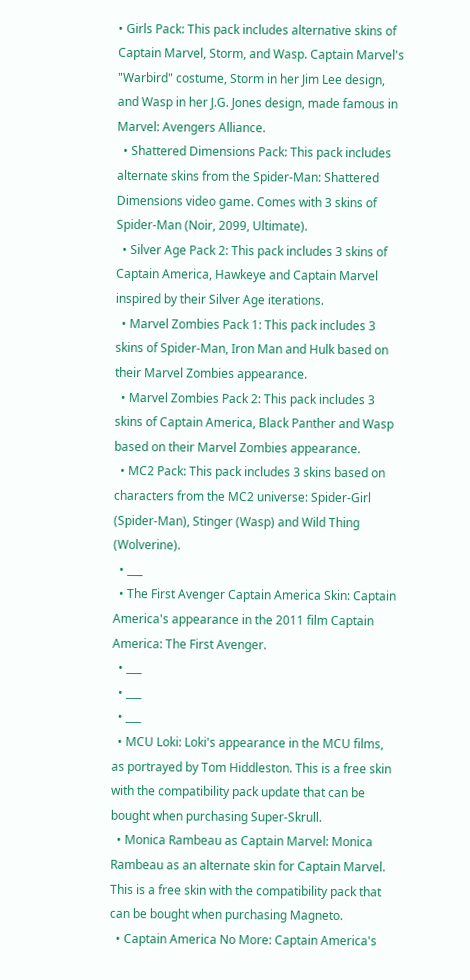• Girls Pack: This pack includes alternative skins of Captain Marvel, Storm, and Wasp. Captain Marvel's "Warbird" costume, Storm in her Jim Lee design, and Wasp in her J.G. Jones design, made famous in Marvel: Avengers Alliance.
  • Shattered Dimensions Pack: This pack includes alternate skins from the Spider-Man: Shattered Dimensions video game. Comes with 3 skins of Spider-Man (Noir, 2099, Ultimate).
  • Silver Age Pack 2: This pack includes 3 skins of Captain America, Hawkeye and Captain Marvel inspired by their Silver Age iterations.
  • Marvel Zombies Pack 1: This pack includes 3 skins of Spider-Man, Iron Man and Hulk based on their Marvel Zombies appearance.
  • Marvel Zombies Pack 2: This pack includes 3 skins of Captain America, Black Panther and Wasp based on their Marvel Zombies appearance.
  • MC2 Pack: This pack includes 3 skins based on characters from the MC2 universe: Spider-Girl (Spider-Man), Stinger (Wasp) and Wild Thing (Wolverine).
  • ___
  • The First Avenger Captain America Skin: Captain America's appearance in the 2011 film Captain America: The First Avenger.
  • ___
  • ___
  • ___
  • MCU Loki: Loki's appearance in the MCU films, as portrayed by Tom Hiddleston. This is a free skin with the compatibility pack update that can be bought when purchasing Super-Skrull.
  • Monica Rambeau as Captain Marvel: Monica Rambeau as an alternate skin for Captain Marvel. This is a free skin with the compatibility pack that can be bought when purchasing Magneto.
  • Captain America No More: Captain America's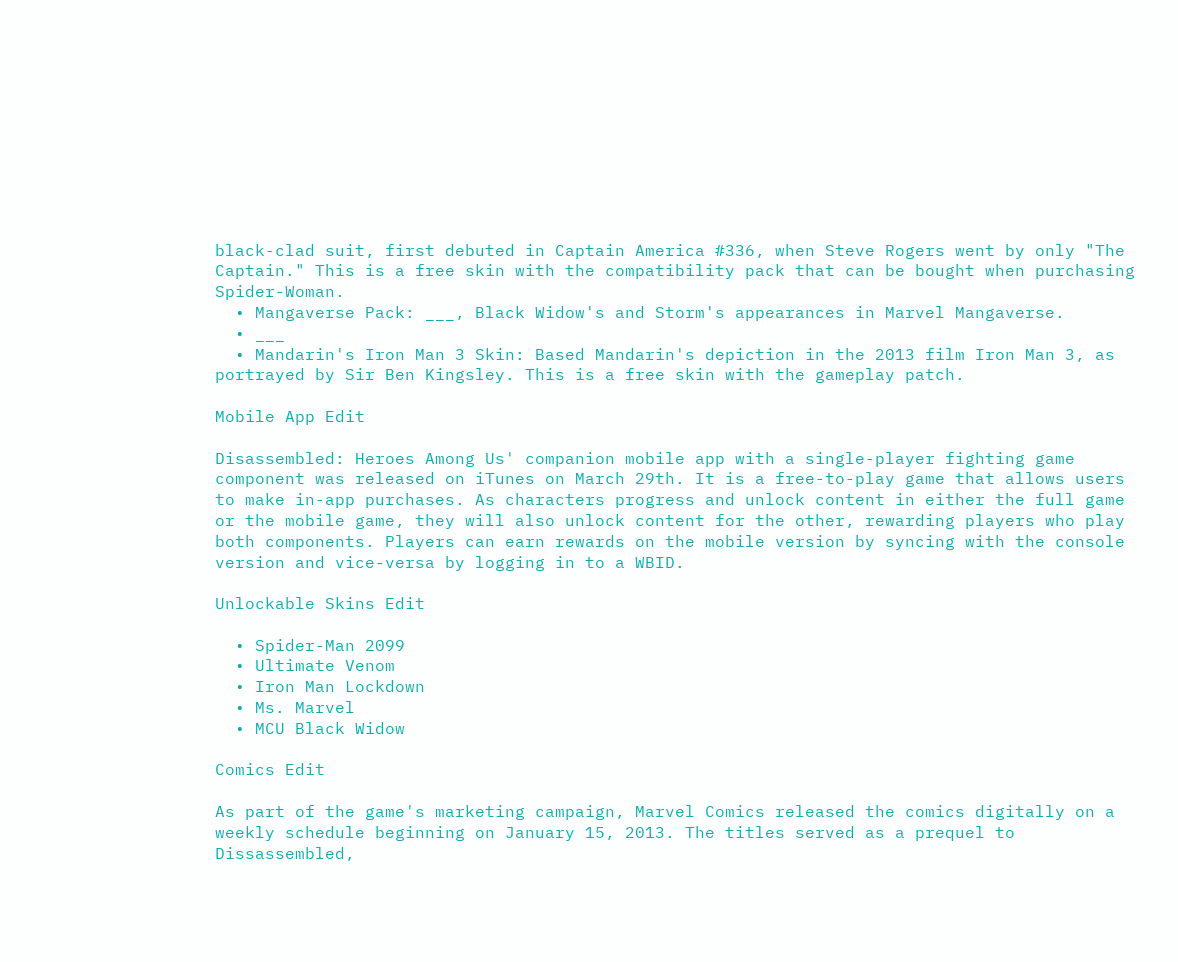black-clad suit, first debuted in Captain America #336, when Steve Rogers went by only "The Captain." This is a free skin with the compatibility pack that can be bought when purchasing Spider-Woman.
  • Mangaverse Pack: ___, Black Widow's and Storm's appearances in Marvel Mangaverse.
  • ___
  • Mandarin's Iron Man 3 Skin: Based Mandarin's depiction in the 2013 film Iron Man 3, as portrayed by Sir Ben Kingsley. This is a free skin with the gameplay patch.

Mobile App Edit

Disassembled: Heroes Among Us' companion mobile app with a single-player fighting game component was released on iTunes on March 29th. It is a free-to-play game that allows users to make in-app purchases. As characters progress and unlock content in either the full game or the mobile game, they will also unlock content for the other, rewarding players who play both components. Players can earn rewards on the mobile version by syncing with the console version and vice-versa by logging in to a WBID.

Unlockable Skins Edit

  • Spider-Man 2099
  • Ultimate Venom
  • Iron Man Lockdown
  • Ms. Marvel
  • MCU Black Widow

Comics Edit

As part of the game's marketing campaign, Marvel Comics released the comics digitally on a weekly schedule beginning on January 15, 2013. The titles served as a prequel to Dissassembled,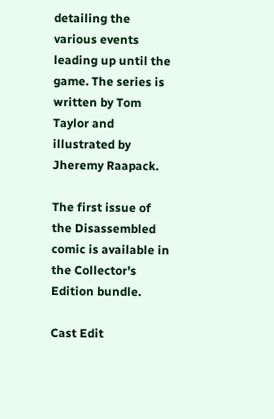detailing the various events leading up until the game. The series is written by Tom Taylor and illustrated by Jheremy Raapack.

The first issue of the Disassembled comic is available in the Collector's Edition bundle.

Cast Edit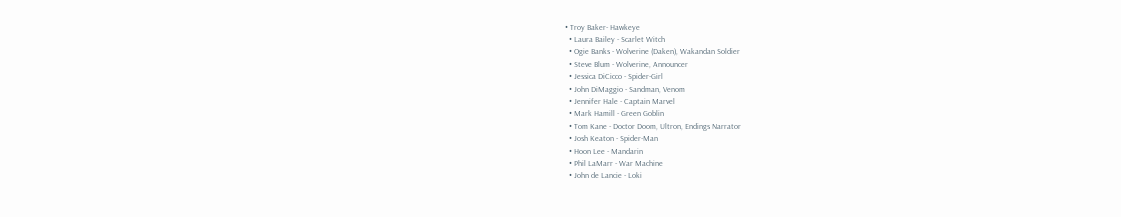• Troy Baker- Hawkeye
  • Laura Bailey - Scarlet Witch
  • Ogie Banks - Wolverine (Daken), Wakandan Soldier
  • Steve Blum - Wolverine, Announcer
  • Jessica DiCicco - Spider-Girl
  • John DiMaggio - Sandman, Venom
  • Jennifer Hale - Captain Marvel
  • Mark Hamill - Green Goblin
  • Tom Kane - Doctor Doom, Ultron, Endings Narrator
  • Josh Keaton - Spider-Man
  • Hoon Lee - Mandarin
  • Phil LaMarr - War Machine
  • John de Lancie - Loki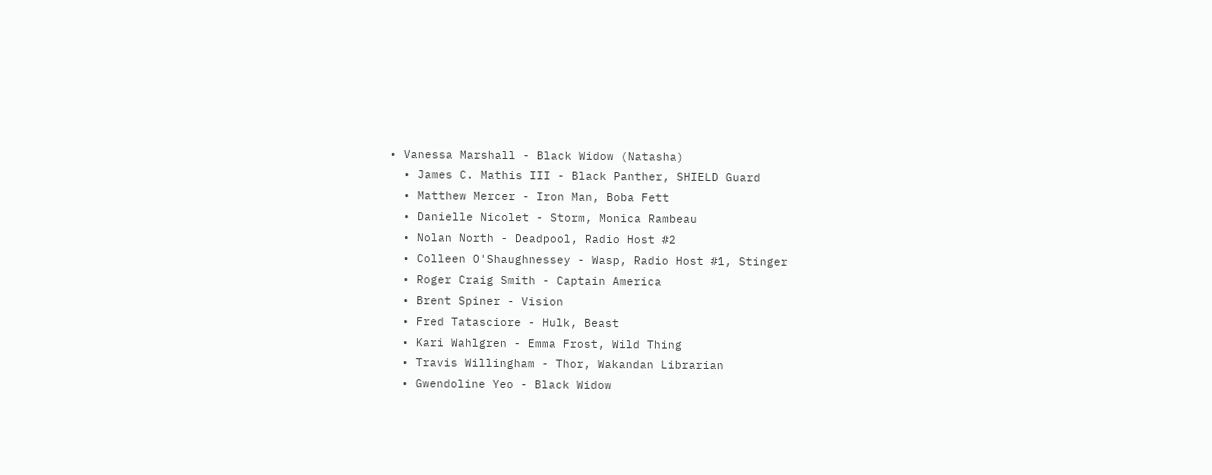• Vanessa Marshall - Black Widow (Natasha)
  • James C. Mathis III - Black Panther, SHIELD Guard
  • Matthew Mercer - Iron Man, Boba Fett
  • Danielle Nicolet - Storm, Monica Rambeau
  • Nolan North - Deadpool, Radio Host #2
  • Colleen O'Shaughnessey - Wasp, Radio Host #1, Stinger
  • Roger Craig Smith - Captain America
  • Brent Spiner - Vision
  • Fred Tatasciore - Hulk, Beast
  • Kari Wahlgren - Emma Frost, Wild Thing
  • Travis Willingham - Thor, Wakandan Librarian
  • Gwendoline Yeo - Black Widow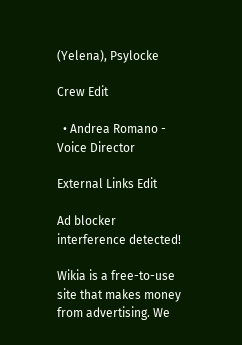(Yelena), Psylocke

Crew Edit

  • Andrea Romano - Voice Director

External Links Edit

Ad blocker interference detected!

Wikia is a free-to-use site that makes money from advertising. We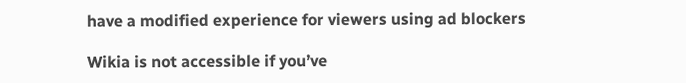have a modified experience for viewers using ad blockers

Wikia is not accessible if you’ve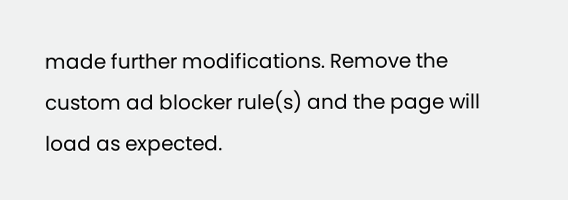made further modifications. Remove the custom ad blocker rule(s) and the page will load as expected.